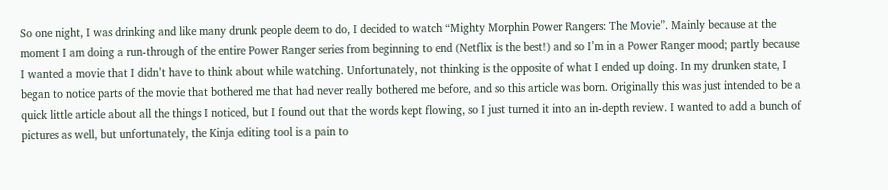So one night, I was drinking and like many drunk people deem to do, I decided to watch “Mighty Morphin Power Rangers: The Movie”. Mainly because at the moment I am doing a run-through of the entire Power Ranger series from beginning to end (Netflix is the best!) and so I’m in a Power Ranger mood; partly because I wanted a movie that I didn’t have to think about while watching. Unfortunately, not thinking is the opposite of what I ended up doing. In my drunken state, I began to notice parts of the movie that bothered me that had never really bothered me before, and so this article was born. Originally this was just intended to be a quick little article about all the things I noticed, but I found out that the words kept flowing, so I just turned it into an in-depth review. I wanted to add a bunch of pictures as well, but unfortunately, the Kinja editing tool is a pain to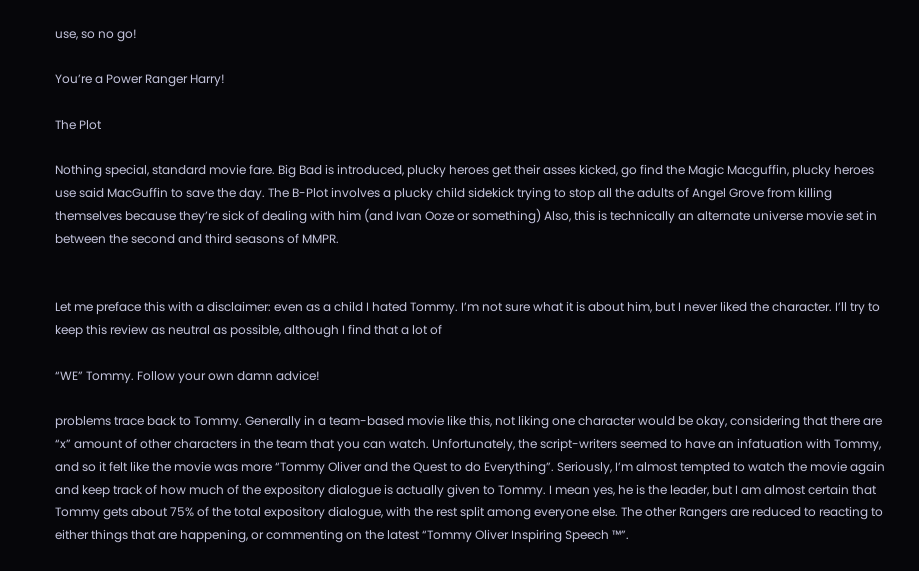use, so no go!

You’re a Power Ranger Harry!

The Plot

Nothing special, standard movie fare. Big Bad is introduced, plucky heroes get their asses kicked, go find the Magic Macguffin, plucky heroes use said MacGuffin to save the day. The B-Plot involves a plucky child sidekick trying to stop all the adults of Angel Grove from killing themselves because they’re sick of dealing with him (and Ivan Ooze or something) Also, this is technically an alternate universe movie set in between the second and third seasons of MMPR.


Let me preface this with a disclaimer: even as a child I hated Tommy. I’m not sure what it is about him, but I never liked the character. I’ll try to keep this review as neutral as possible, although I find that a lot of

“WE” Tommy. Follow your own damn advice!

problems trace back to Tommy. Generally in a team-based movie like this, not liking one character would be okay, considering that there are “x” amount of other characters in the team that you can watch. Unfortunately, the script-writers seemed to have an infatuation with Tommy, and so it felt like the movie was more “Tommy Oliver and the Quest to do Everything”. Seriously, I’m almost tempted to watch the movie again and keep track of how much of the expository dialogue is actually given to Tommy. I mean yes, he is the leader, but I am almost certain that Tommy gets about 75% of the total expository dialogue, with the rest split among everyone else. The other Rangers are reduced to reacting to either things that are happening, or commenting on the latest “Tommy Oliver Inspiring Speech ™”.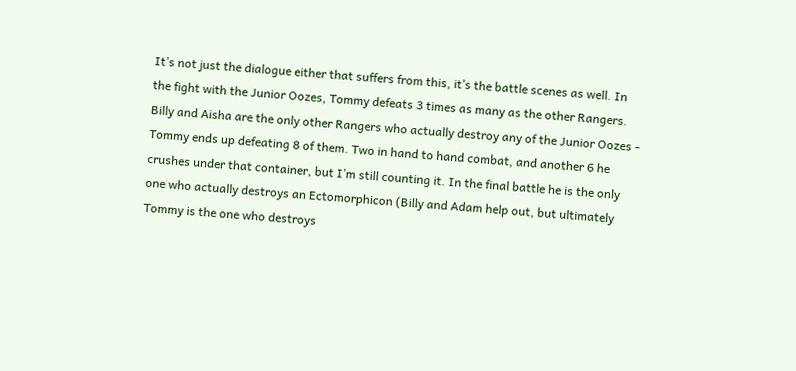It’s not just the dialogue either that suffers from this, it’s the battle scenes as well. In the fight with the Junior Oozes, Tommy defeats 3 times as many as the other Rangers. Billy and Aisha are the only other Rangers who actually destroy any of the Junior Oozes - Tommy ends up defeating 8 of them. Two in hand to hand combat, and another 6 he crushes under that container, but I’m still counting it. In the final battle he is the only one who actually destroys an Ectomorphicon (Billy and Adam help out, but ultimately Tommy is the one who destroys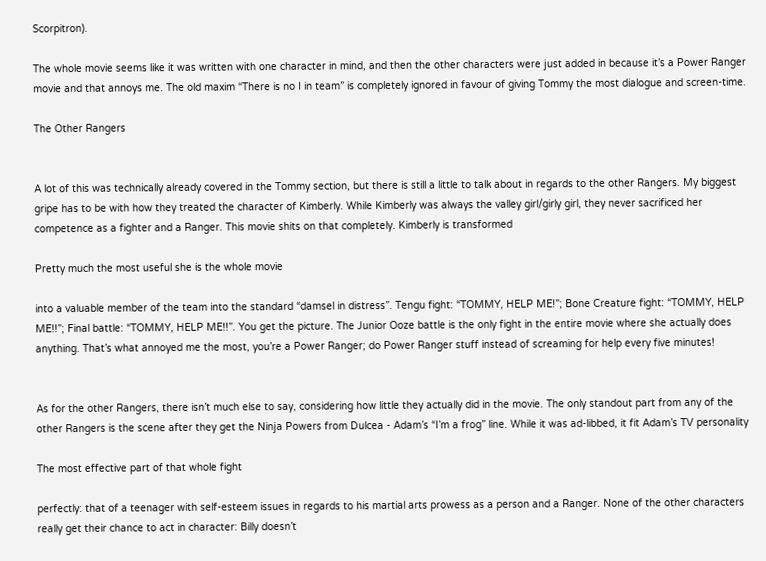Scorpitron).

The whole movie seems like it was written with one character in mind, and then the other characters were just added in because it’s a Power Ranger movie and that annoys me. The old maxim “There is no I in team” is completely ignored in favour of giving Tommy the most dialogue and screen-time.

The Other Rangers


A lot of this was technically already covered in the Tommy section, but there is still a little to talk about in regards to the other Rangers. My biggest gripe has to be with how they treated the character of Kimberly. While Kimberly was always the valley girl/girly girl, they never sacrificed her competence as a fighter and a Ranger. This movie shits on that completely. Kimberly is transformed

Pretty much the most useful she is the whole movie

into a valuable member of the team into the standard “damsel in distress”. Tengu fight: “TOMMY, HELP ME!”; Bone Creature fight: “TOMMY, HELP ME!!”; Final battle: “TOMMY, HELP ME!!”. You get the picture. The Junior Ooze battle is the only fight in the entire movie where she actually does anything. That’s what annoyed me the most, you’re a Power Ranger; do Power Ranger stuff instead of screaming for help every five minutes!


As for the other Rangers, there isn’t much else to say, considering how little they actually did in the movie. The only standout part from any of the other Rangers is the scene after they get the Ninja Powers from Dulcea - Adam’s “I’m a frog” line. While it was ad-libbed, it fit Adam’s TV personality

The most effective part of that whole fight

perfectly: that of a teenager with self-esteem issues in regards to his martial arts prowess as a person and a Ranger. None of the other characters really get their chance to act in character: Billy doesn’t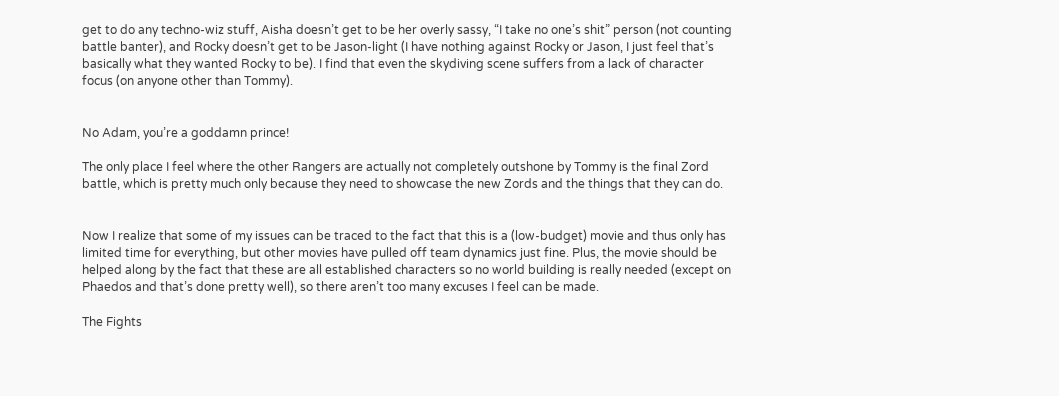get to do any techno-wiz stuff, Aisha doesn’t get to be her overly sassy, “I take no one’s shit” person (not counting battle banter), and Rocky doesn’t get to be Jason-light (I have nothing against Rocky or Jason, I just feel that’s basically what they wanted Rocky to be). I find that even the skydiving scene suffers from a lack of character focus (on anyone other than Tommy).


No Adam, you’re a goddamn prince!

The only place I feel where the other Rangers are actually not completely outshone by Tommy is the final Zord battle, which is pretty much only because they need to showcase the new Zords and the things that they can do.


Now I realize that some of my issues can be traced to the fact that this is a (low-budget) movie and thus only has limited time for everything, but other movies have pulled off team dynamics just fine. Plus, the movie should be helped along by the fact that these are all established characters so no world building is really needed (except on Phaedos and that’s done pretty well), so there aren’t too many excuses I feel can be made.

The Fights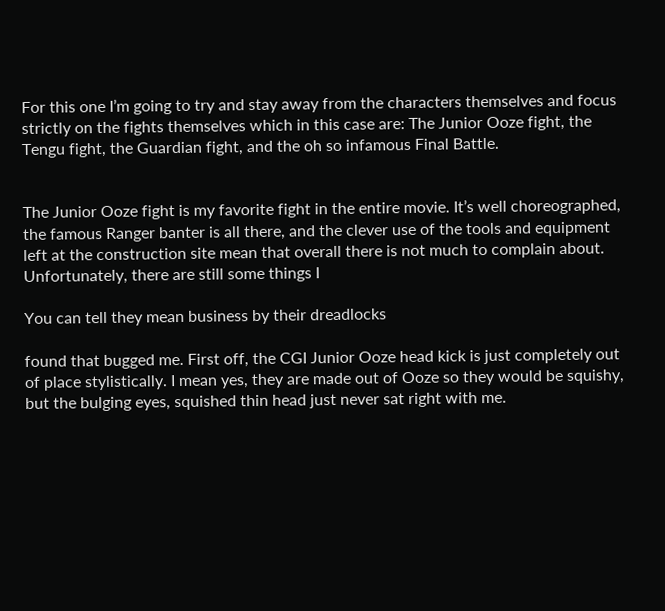For this one I’m going to try and stay away from the characters themselves and focus strictly on the fights themselves which in this case are: The Junior Ooze fight, the Tengu fight, the Guardian fight, and the oh so infamous Final Battle.


The Junior Ooze fight is my favorite fight in the entire movie. It’s well choreographed, the famous Ranger banter is all there, and the clever use of the tools and equipment left at the construction site mean that overall there is not much to complain about. Unfortunately, there are still some things I

You can tell they mean business by their dreadlocks

found that bugged me. First off, the CGI Junior Ooze head kick is just completely out of place stylistically. I mean yes, they are made out of Ooze so they would be squishy, but the bulging eyes, squished thin head just never sat right with me.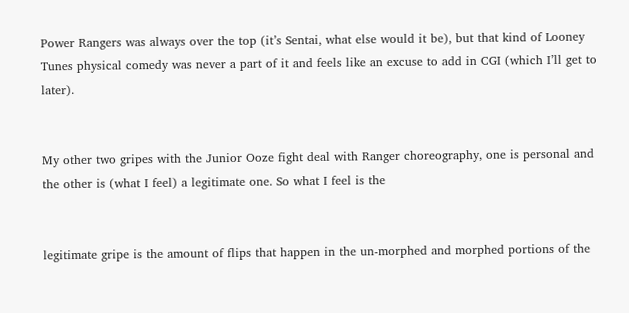Power Rangers was always over the top (it’s Sentai, what else would it be), but that kind of Looney Tunes physical comedy was never a part of it and feels like an excuse to add in CGI (which I’ll get to later).


My other two gripes with the Junior Ooze fight deal with Ranger choreography, one is personal and the other is (what I feel) a legitimate one. So what I feel is the


legitimate gripe is the amount of flips that happen in the un-morphed and morphed portions of the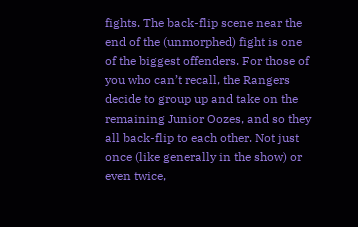fights. The back-flip scene near the end of the (unmorphed) fight is one of the biggest offenders. For those of you who can’t recall, the Rangers decide to group up and take on the remaining Junior Oozes, and so they all back-flip to each other. Not just once (like generally in the show) or even twice,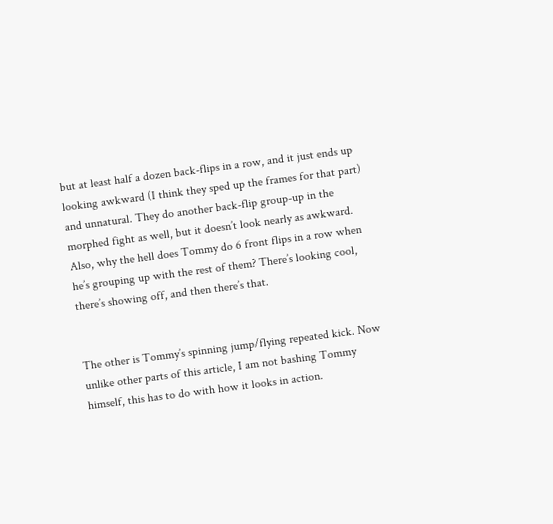but at least half a dozen back-flips in a row, and it just ends up looking awkward (I think they sped up the frames for that part) and unnatural. They do another back-flip group-up in the morphed fight as well, but it doesn’t look nearly as awkward. Also, why the hell does Tommy do 6 front flips in a row when he’s grouping up with the rest of them? There’s looking cool, there’s showing off, and then there’s that.


The other is Tommy’s spinning jump/flying repeated kick. Now unlike other parts of this article, I am not bashing Tommy himself, this has to do with how it looks in action.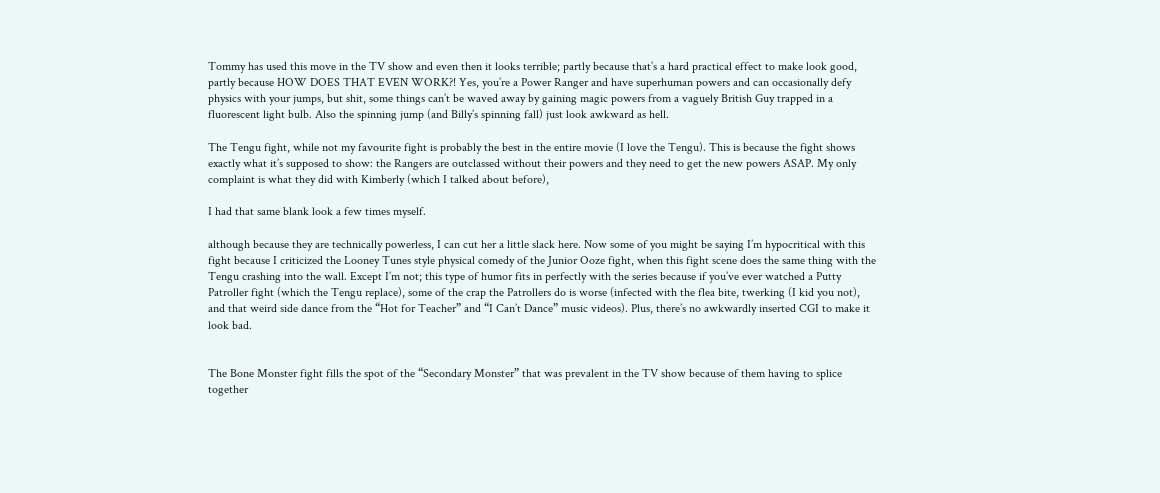Tommy has used this move in the TV show and even then it looks terrible; partly because that’s a hard practical effect to make look good, partly because HOW DOES THAT EVEN WORK?! Yes, you’re a Power Ranger and have superhuman powers and can occasionally defy physics with your jumps, but shit, some things can’t be waved away by gaining magic powers from a vaguely British Guy trapped in a fluorescent light bulb. Also the spinning jump (and Billy’s spinning fall) just look awkward as hell.

The Tengu fight, while not my favourite fight is probably the best in the entire movie (I love the Tengu). This is because the fight shows exactly what it’s supposed to show: the Rangers are outclassed without their powers and they need to get the new powers ASAP. My only complaint is what they did with Kimberly (which I talked about before),

I had that same blank look a few times myself.

although because they are technically powerless, I can cut her a little slack here. Now some of you might be saying I’m hypocritical with this fight because I criticized the Looney Tunes style physical comedy of the Junior Ooze fight, when this fight scene does the same thing with the Tengu crashing into the wall. Except I’m not; this type of humor fits in perfectly with the series because if you’ve ever watched a Putty Patroller fight (which the Tengu replace), some of the crap the Patrollers do is worse (infected with the flea bite, twerking (I kid you not), and that weird side dance from the “Hot for Teacher” and “I Can’t Dance” music videos). Plus, there’s no awkwardly inserted CGI to make it look bad.


The Bone Monster fight fills the spot of the “Secondary Monster” that was prevalent in the TV show because of them having to splice together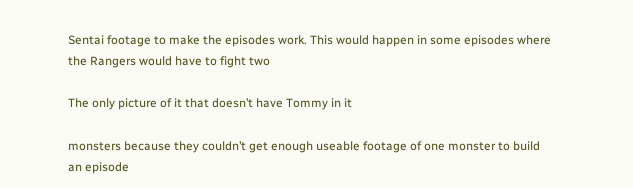Sentai footage to make the episodes work. This would happen in some episodes where the Rangers would have to fight two

The only picture of it that doesn’t have Tommy in it

monsters because they couldn’t get enough useable footage of one monster to build an episode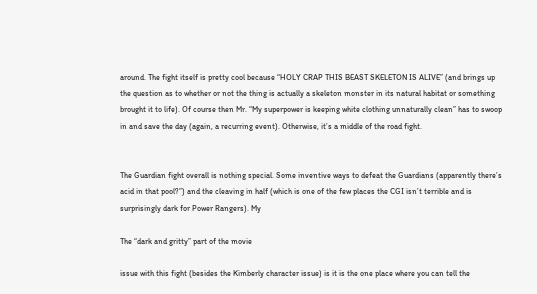around. The fight itself is pretty cool because “HOLY CRAP THIS BEAST SKELETON IS ALIVE” (and brings up the question as to whether or not the thing is actually a skeleton monster in its natural habitat or something brought it to life). Of course then Mr. “My superpower is keeping white clothing unnaturally clean” has to swoop in and save the day (again, a recurring event). Otherwise, it’s a middle of the road fight.


The Guardian fight overall is nothing special. Some inventive ways to defeat the Guardians (apparently there’s acid in that pool?”) and the cleaving in half (which is one of the few places the CGI isn’t terrible and is surprisingly dark for Power Rangers). My

The “dark and gritty” part of the movie

issue with this fight (besides the Kimberly character issue) is it is the one place where you can tell the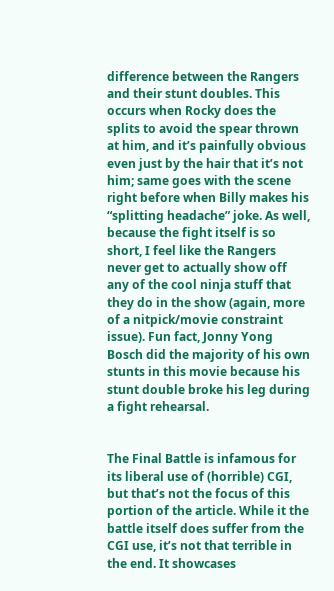difference between the Rangers and their stunt doubles. This occurs when Rocky does the splits to avoid the spear thrown at him, and it’s painfully obvious even just by the hair that it’s not him; same goes with the scene right before when Billy makes his “splitting headache” joke. As well, because the fight itself is so short, I feel like the Rangers never get to actually show off any of the cool ninja stuff that they do in the show (again, more of a nitpick/movie constraint issue). Fun fact, Jonny Yong Bosch did the majority of his own stunts in this movie because his stunt double broke his leg during a fight rehearsal.


The Final Battle is infamous for its liberal use of (horrible) CGI, but that’s not the focus of this portion of the article. While it the battle itself does suffer from the CGI use, it’s not that terrible in the end. It showcases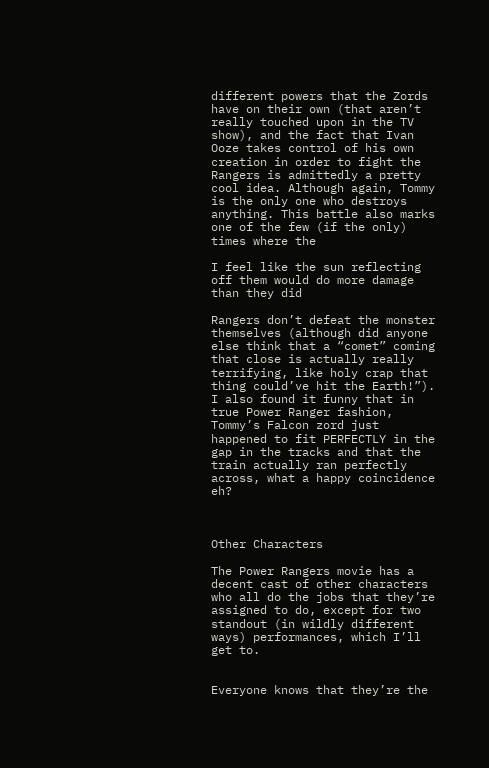different powers that the Zords have on their own (that aren’t really touched upon in the TV show), and the fact that Ivan Ooze takes control of his own creation in order to fight the Rangers is admittedly a pretty cool idea. Although again, Tommy is the only one who destroys anything. This battle also marks one of the few (if the only) times where the

I feel like the sun reflecting off them would do more damage than they did

Rangers don’t defeat the monster themselves (although did anyone else think that a “comet” coming that close is actually really terrifying, like holy crap that thing could’ve hit the Earth!”). I also found it funny that in true Power Ranger fashion, Tommy’s Falcon zord just happened to fit PERFECTLY in the gap in the tracks and that the train actually ran perfectly across, what a happy coincidence eh?



Other Characters

The Power Rangers movie has a decent cast of other characters who all do the jobs that they’re assigned to do, except for two standout (in wildly different ways) performances, which I’ll get to.


Everyone knows that they’re the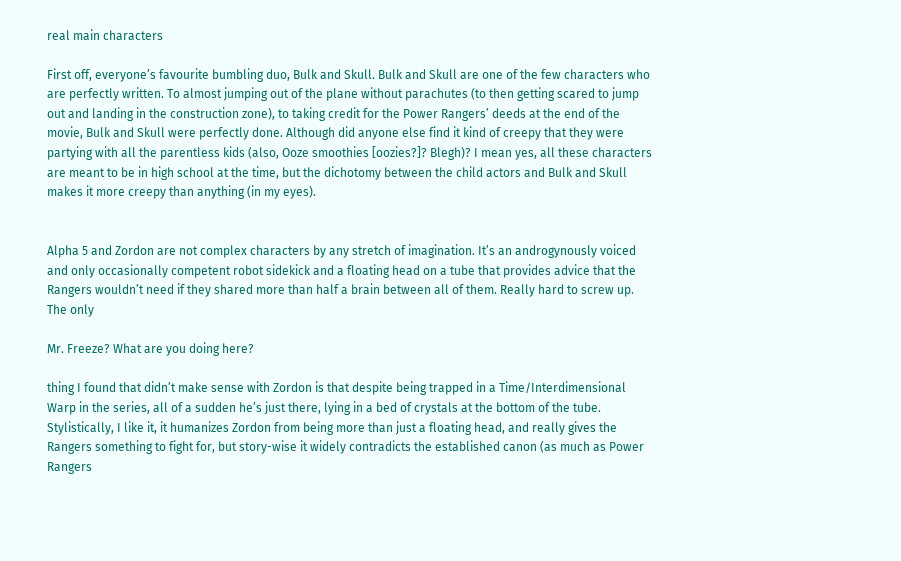real main characters

First off, everyone’s favourite bumbling duo, Bulk and Skull. Bulk and Skull are one of the few characters who are perfectly written. To almost jumping out of the plane without parachutes (to then getting scared to jump out and landing in the construction zone), to taking credit for the Power Rangers’ deeds at the end of the movie, Bulk and Skull were perfectly done. Although did anyone else find it kind of creepy that they were partying with all the parentless kids (also, Ooze smoothies [oozies?]? Blegh)? I mean yes, all these characters are meant to be in high school at the time, but the dichotomy between the child actors and Bulk and Skull makes it more creepy than anything (in my eyes).


Alpha 5 and Zordon are not complex characters by any stretch of imagination. It’s an androgynously voiced and only occasionally competent robot sidekick and a floating head on a tube that provides advice that the Rangers wouldn’t need if they shared more than half a brain between all of them. Really hard to screw up. The only

Mr. Freeze? What are you doing here?

thing I found that didn’t make sense with Zordon is that despite being trapped in a Time/Interdimensional Warp in the series, all of a sudden he’s just there, lying in a bed of crystals at the bottom of the tube. Stylistically, I like it, it humanizes Zordon from being more than just a floating head, and really gives the Rangers something to fight for, but story-wise it widely contradicts the established canon (as much as Power Rangers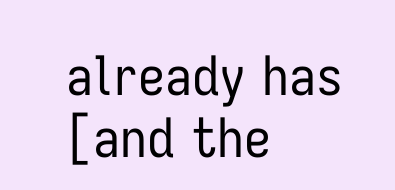already has [and the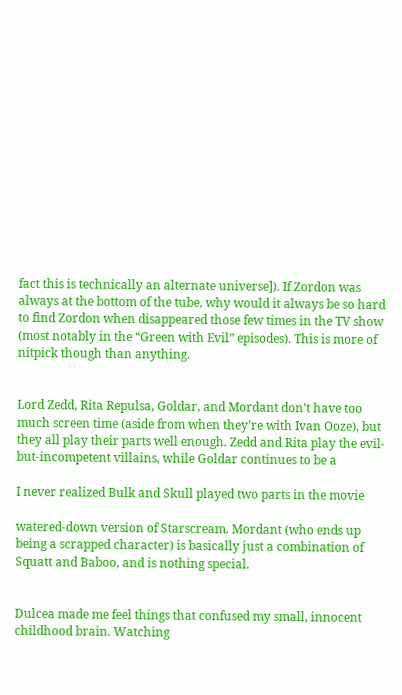fact this is technically an alternate universe]). If Zordon was always at the bottom of the tube, why would it always be so hard to find Zordon when disappeared those few times in the TV show (most notably in the “Green with Evil” episodes). This is more of nitpick though than anything.


Lord Zedd, Rita Repulsa, Goldar, and Mordant don’t have too much screen time (aside from when they’re with Ivan Ooze), but they all play their parts well enough. Zedd and Rita play the evil-but-incompetent villains, while Goldar continues to be a

I never realized Bulk and Skull played two parts in the movie

watered-down version of Starscream. Mordant (who ends up being a scrapped character) is basically just a combination of Squatt and Baboo, and is nothing special.


Dulcea made me feel things that confused my small, innocent childhood brain. Watching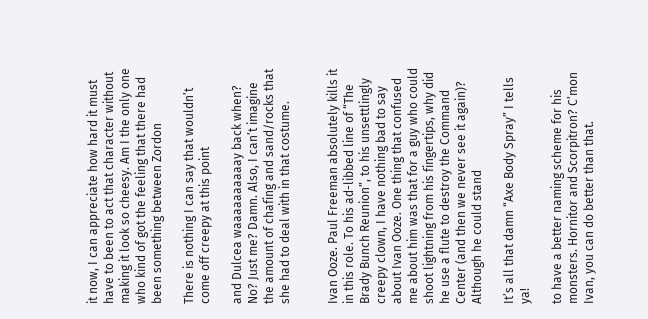it now, I can appreciate how hard it must have to been to act that character without making it look so cheesy. Am I the only one who kind of got the feeling that there had been something between Zordon

There is nothing I can say that wouldn’t come off creepy at this point

and Dulcea waaaaaaaaaay back when? No? Just me? Damn. Also, I can’t imagine the amount of chafing and sand/rocks that she had to deal with in that costume.


Ivan Ooze. Paul Freeman absolutely kills it in this role. To his ad-libbed line of “The Brady Bunch Reunion”, to his unsettlingly creepy clown, I have nothing bad to say about Ivan Ooze. One thing that confused me about him was that for a guy who could shoot lightning from his fingertips, why did he use a flute to destroy the Command Center (and then we never see it again)? Although he could stand

It’s all that damn “Axe Body Spray” I tells ya!

to have a better naming scheme for his monsters. Hornitor and Scorpitron? C’mon Ivan, you can do better than that.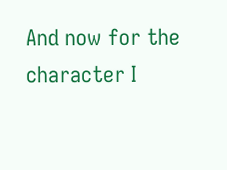And now for the character I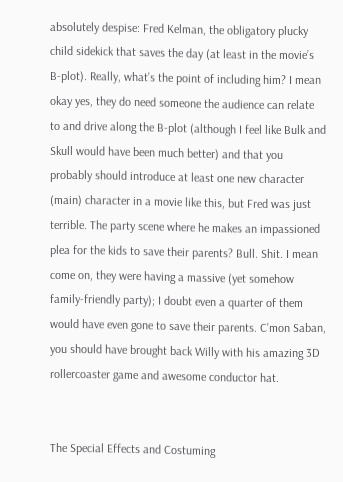absolutely despise: Fred Kelman, the obligatory plucky child sidekick that saves the day (at least in the movie’s B-plot). Really, what’s the point of including him? I mean okay yes, they do need someone the audience can relate to and drive along the B-plot (although I feel like Bulk and Skull would have been much better) and that you probably should introduce at least one new character (main) character in a movie like this, but Fred was just terrible. The party scene where he makes an impassioned plea for the kids to save their parents? Bull. Shit. I mean come on, they were having a massive (yet somehow family-friendly party); I doubt even a quarter of them would have even gone to save their parents. C’mon Saban, you should have brought back Willy with his amazing 3D rollercoaster game and awesome conductor hat.


The Special Effects and Costuming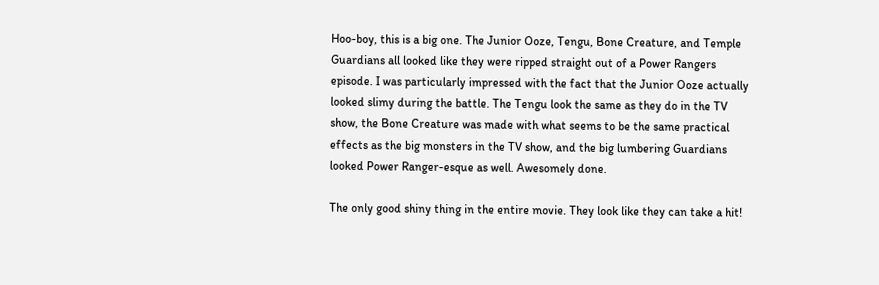Hoo-boy, this is a big one. The Junior Ooze, Tengu, Bone Creature, and Temple Guardians all looked like they were ripped straight out of a Power Rangers episode. I was particularly impressed with the fact that the Junior Ooze actually looked slimy during the battle. The Tengu look the same as they do in the TV show, the Bone Creature was made with what seems to be the same practical effects as the big monsters in the TV show, and the big lumbering Guardians looked Power Ranger-esque as well. Awesomely done.

The only good shiny thing in the entire movie. They look like they can take a hit!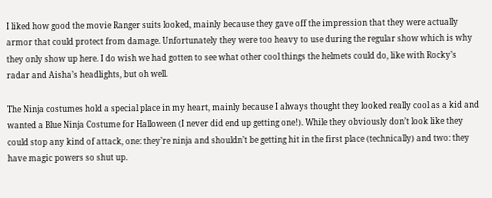I liked how good the movie Ranger suits looked, mainly because they gave off the impression that they were actually armor that could protect from damage. Unfortunately they were too heavy to use during the regular show which is why they only show up here. I do wish we had gotten to see what other cool things the helmets could do, like with Rocky’s radar and Aisha’s headlights, but oh well.

The Ninja costumes hold a special place in my heart, mainly because I always thought they looked really cool as a kid and wanted a Blue Ninja Costume for Halloween (I never did end up getting one!). While they obviously don’t look like they could stop any kind of attack, one: they’re ninja and shouldn’t be getting hit in the first place (technically) and two: they have magic powers so shut up.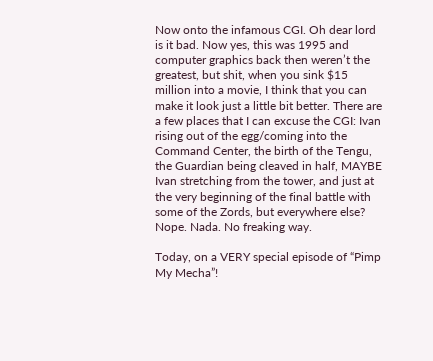Now onto the infamous CGI. Oh dear lord is it bad. Now yes, this was 1995 and computer graphics back then weren’t the greatest, but shit, when you sink $15 million into a movie, I think that you can make it look just a little bit better. There are a few places that I can excuse the CGI: Ivan rising out of the egg/coming into the Command Center, the birth of the Tengu, the Guardian being cleaved in half, MAYBE Ivan stretching from the tower, and just at the very beginning of the final battle with some of the Zords, but everywhere else? Nope. Nada. No freaking way.

Today, on a VERY special episode of “Pimp My Mecha”!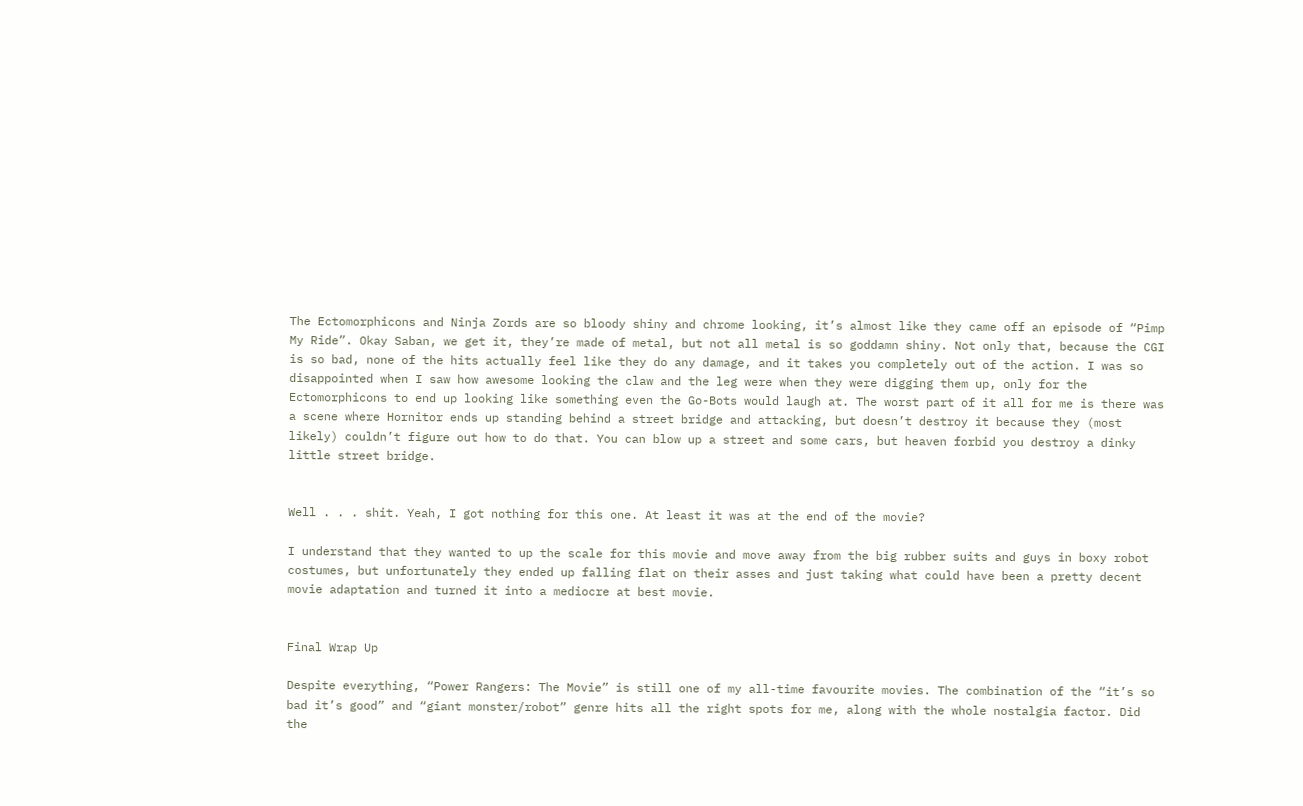The Ectomorphicons and Ninja Zords are so bloody shiny and chrome looking, it’s almost like they came off an episode of “Pimp My Ride”. Okay Saban, we get it, they’re made of metal, but not all metal is so goddamn shiny. Not only that, because the CGI is so bad, none of the hits actually feel like they do any damage, and it takes you completely out of the action. I was so disappointed when I saw how awesome looking the claw and the leg were when they were digging them up, only for the Ectomorphicons to end up looking like something even the Go-Bots would laugh at. The worst part of it all for me is there was a scene where Hornitor ends up standing behind a street bridge and attacking, but doesn’t destroy it because they (most likely) couldn’t figure out how to do that. You can blow up a street and some cars, but heaven forbid you destroy a dinky little street bridge.


Well . . . shit. Yeah, I got nothing for this one. At least it was at the end of the movie?

I understand that they wanted to up the scale for this movie and move away from the big rubber suits and guys in boxy robot costumes, but unfortunately they ended up falling flat on their asses and just taking what could have been a pretty decent movie adaptation and turned it into a mediocre at best movie.


Final Wrap Up

Despite everything, “Power Rangers: The Movie” is still one of my all-time favourite movies. The combination of the “it’s so bad it’s good” and “giant monster/robot” genre hits all the right spots for me, along with the whole nostalgia factor. Did the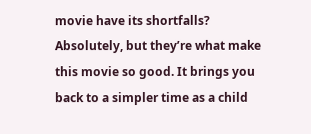movie have its shortfalls? Absolutely, but they’re what make this movie so good. It brings you back to a simpler time as a child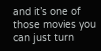and it’s one of those movies you can just turn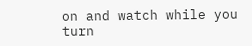on and watch while you turn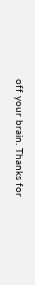off your brain. Thanks for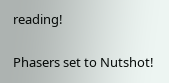reading!

Phasers set to Nutshot!